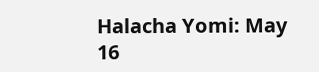Halacha Yomi: May 16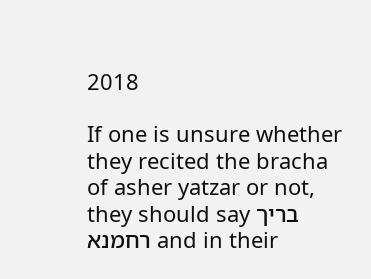2018

If one is unsure whether they recited the bracha of asher yatzar or not, they should say בריך רחמנא and in their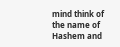mind think of the name of Hashem and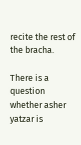recite the rest of the bracha.

There is a question whether asher yatzar is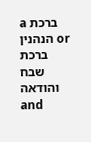a ברכת הנהנין or ברכת שבח והודאה and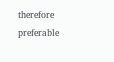therefore preferable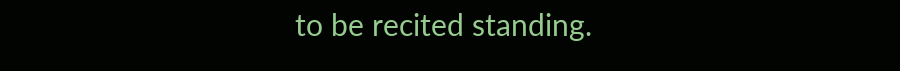to be recited standing.